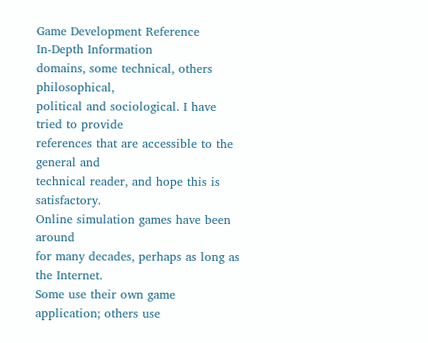Game Development Reference
In-Depth Information
domains, some technical, others philosophical,
political and sociological. I have tried to provide
references that are accessible to the general and
technical reader, and hope this is satisfactory.
Online simulation games have been around
for many decades, perhaps as long as the Internet.
Some use their own game application; others use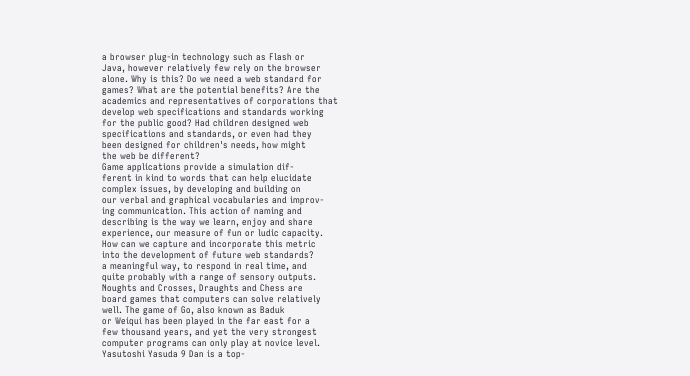a browser plug-in technology such as Flash or
Java, however relatively few rely on the browser
alone. Why is this? Do we need a web standard for
games? What are the potential benefits? Are the
academics and representatives of corporations that
develop web specifications and standards working
for the public good? Had children designed web
specifications and standards, or even had they
been designed for children's needs, how might
the web be different?
Game applications provide a simulation dif-
ferent in kind to words that can help elucidate
complex issues, by developing and building on
our verbal and graphical vocabularies and improv-
ing communication. This action of naming and
describing is the way we learn, enjoy and share
experience, our measure of fun or ludic capacity.
How can we capture and incorporate this metric
into the development of future web standards?
a meaningful way, to respond in real time, and
quite probably with a range of sensory outputs.
Noughts and Crosses, Draughts and Chess are
board games that computers can solve relatively
well. The game of Go, also known as Baduk
or Weiqui has been played in the far east for a
few thousand years, and yet the very strongest
computer programs can only play at novice level.
Yasutoshi Yasuda 9 Dan is a top-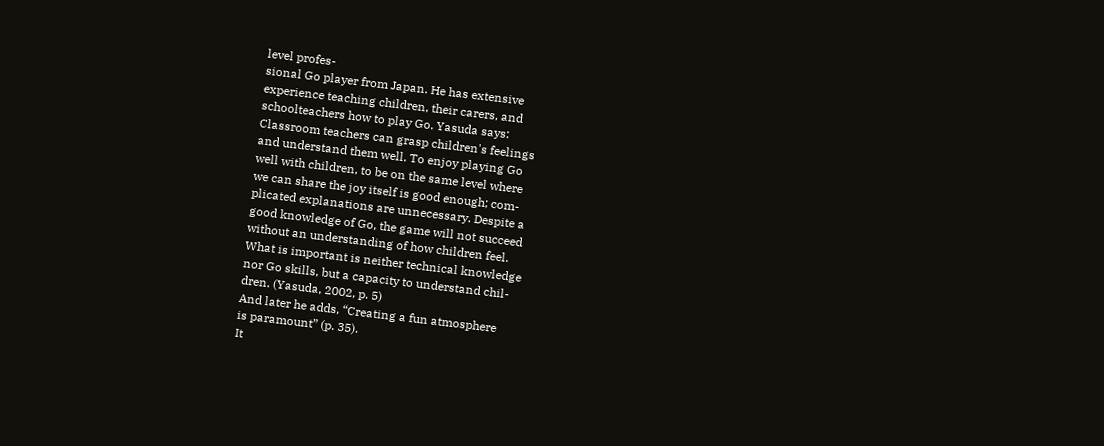level profes-
sional Go player from Japan. He has extensive
experience teaching children, their carers, and
schoolteachers how to play Go. Yasuda says:
Classroom teachers can grasp children's feelings
and understand them well. To enjoy playing Go
well with children, to be on the same level where
we can share the joy itself is good enough; com-
plicated explanations are unnecessary. Despite a
good knowledge of Go, the game will not succeed
without an understanding of how children feel.
What is important is neither technical knowledge
nor Go skills, but a capacity to understand chil-
dren. (Yasuda, 2002, p. 5)
And later he adds, “Creating a fun atmosphere
is paramount” (p. 35).
It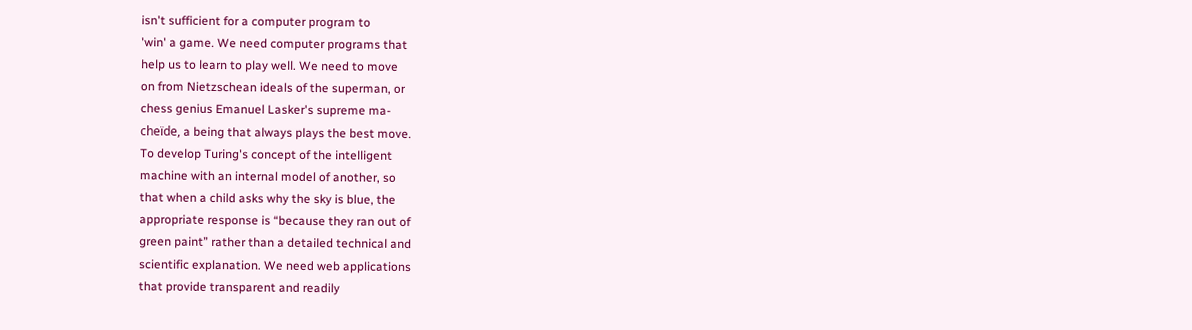isn't sufficient for a computer program to
'win' a game. We need computer programs that
help us to learn to play well. We need to move
on from Nietzschean ideals of the superman, or
chess genius Emanuel Lasker's supreme ma-
cheïde, a being that always plays the best move.
To develop Turing's concept of the intelligent
machine with an internal model of another, so
that when a child asks why the sky is blue, the
appropriate response is “because they ran out of
green paint” rather than a detailed technical and
scientific explanation. We need web applications
that provide transparent and readily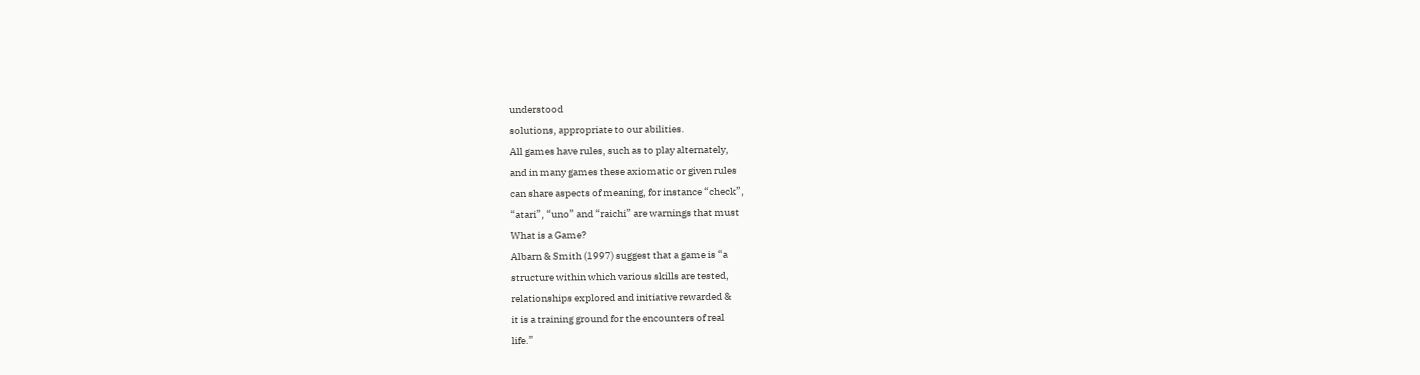understood
solutions, appropriate to our abilities.
All games have rules, such as to play alternately,
and in many games these axiomatic or given rules
can share aspects of meaning, for instance “check”,
“atari”, “uno” and “raichi” are warnings that must
What is a Game?
Albarn & Smith (1997) suggest that a game is “a
structure within which various skills are tested,
relationships explored and initiative rewarded &
it is a training ground for the encounters of real
life.”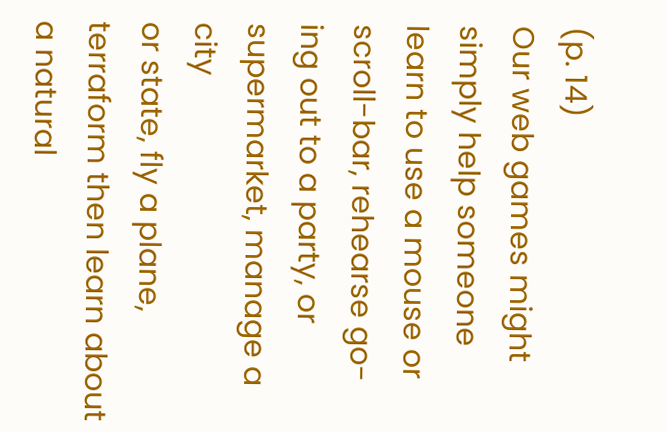(p. 14)
Our web games might simply help someone
learn to use a mouse or scroll-bar, rehearse go-
ing out to a party, or supermarket, manage a city
or state, fly a plane, terraform then learn about
a natural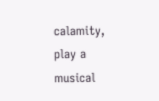calamity, play a musical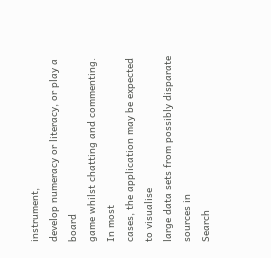instrument,
develop numeracy or literacy, or play a board
game whilst chatting and commenting. In most
cases, the application may be expected to visualise
large data sets from possibly disparate sources in
Search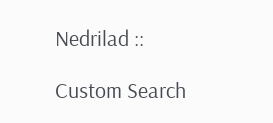Nedrilad ::

Custom Search